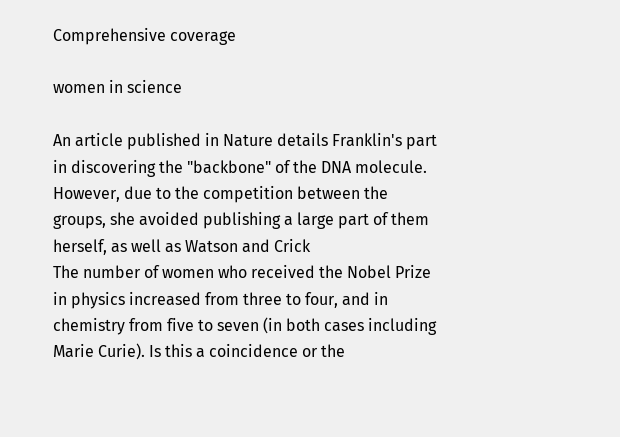Comprehensive coverage

women in science

An article published in Nature details Franklin's part in discovering the "backbone" of the DNA molecule. However, due to the competition between the groups, she avoided publishing a large part of them herself, as well as Watson and Crick
The number of women who received the Nobel Prize in physics increased from three to four, and in chemistry from five to seven (in both cases including Marie Curie). Is this a coincidence or the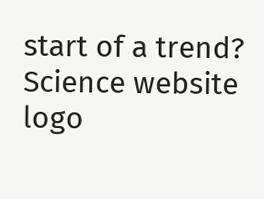start of a trend?
Science website logo